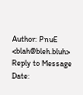Author: PnuE <blah@bleh.bluh>     Reply to Message
Date: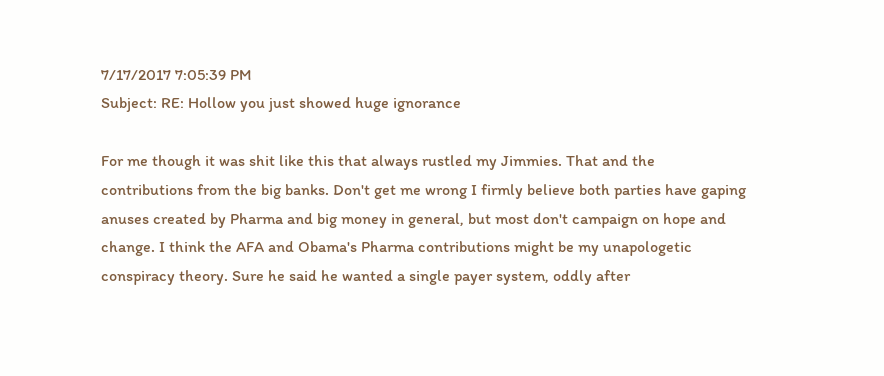7/17/2017 7:05:39 PM
Subject: RE: Hollow you just showed huge ignorance

For me though it was shit like this that always rustled my Jimmies. That and the contributions from the big banks. Don't get me wrong I firmly believe both parties have gaping anuses created by Pharma and big money in general, but most don't campaign on hope and change. I think the AFA and Obama's Pharma contributions might be my unapologetic conspiracy theory. Sure he said he wanted a single payer system, oddly after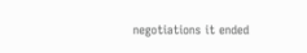negotiations it ended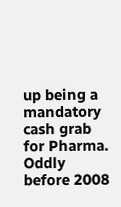up being a mandatory cash grab for Pharma. Oddly before 2008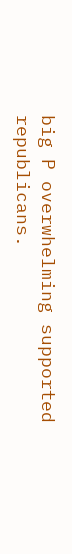big P overwhelming supported republicans.